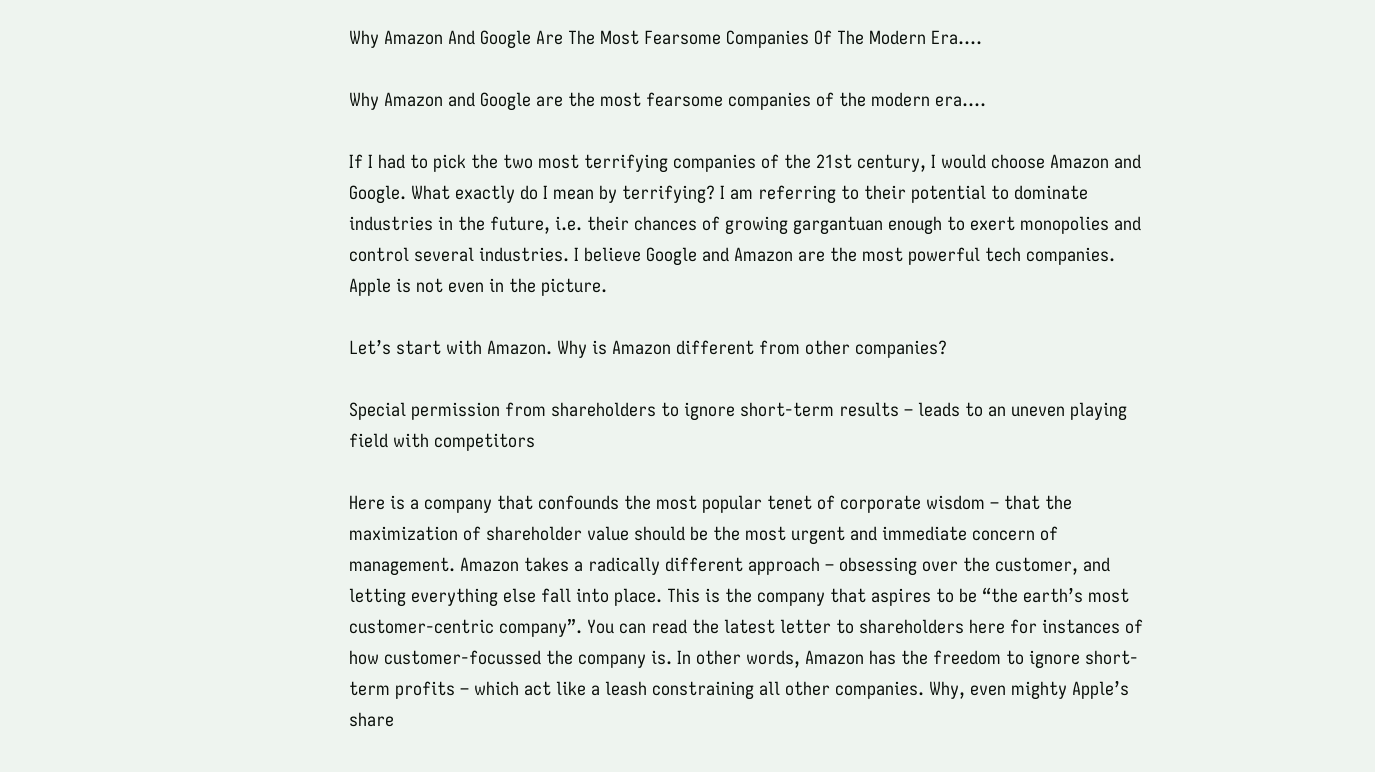Why Amazon And Google Are The Most Fearsome Companies Of The Modern Era….

Why Amazon and Google are the most fearsome companies of the modern era….

If I had to pick the two most terrifying companies of the 21st century, I would choose Amazon and Google. What exactly do I mean by terrifying? I am referring to their potential to dominate industries in the future, i.e. their chances of growing gargantuan enough to exert monopolies and control several industries. I believe Google and Amazon are the most powerful tech companies. Apple is not even in the picture.

Let’s start with Amazon. Why is Amazon different from other companies?

Special permission from shareholders to ignore short-term results – leads to an uneven playing field with competitors

Here is a company that confounds the most popular tenet of corporate wisdom – that the maximization of shareholder value should be the most urgent and immediate concern of management. Amazon takes a radically different approach – obsessing over the customer, and letting everything else fall into place. This is the company that aspires to be “the earth’s most customer-centric company”. You can read the latest letter to shareholders here for instances of how customer-focussed the company is. In other words, Amazon has the freedom to ignore short-term profits – which act like a leash constraining all other companies. Why, even mighty Apple’s share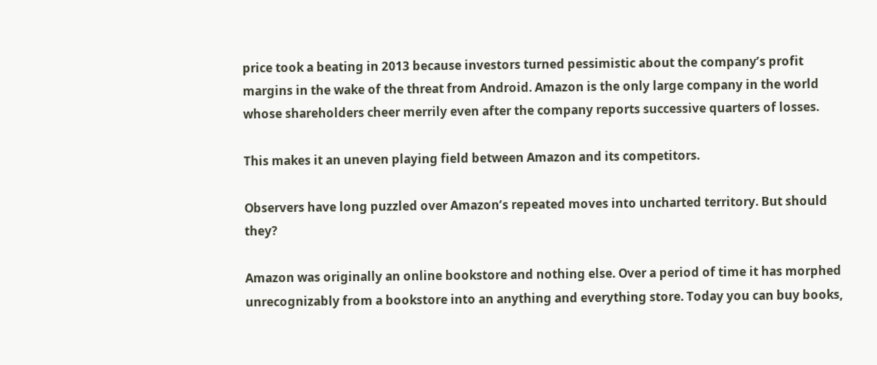price took a beating in 2013 because investors turned pessimistic about the company’s profit margins in the wake of the threat from Android. Amazon is the only large company in the world whose shareholders cheer merrily even after the company reports successive quarters of losses.

This makes it an uneven playing field between Amazon and its competitors.

Observers have long puzzled over Amazon’s repeated moves into uncharted territory. But should they?

Amazon was originally an online bookstore and nothing else. Over a period of time it has morphed unrecognizably from a bookstore into an anything and everything store. Today you can buy books,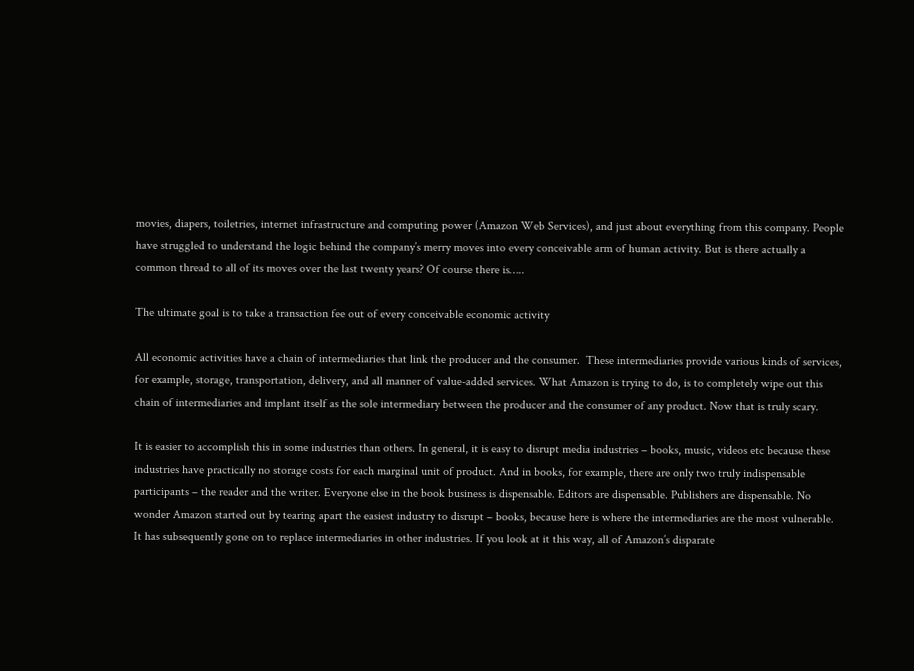movies, diapers, toiletries, internet infrastructure and computing power (Amazon Web Services), and just about everything from this company. People have struggled to understand the logic behind the company’s merry moves into every conceivable arm of human activity. But is there actually a common thread to all of its moves over the last twenty years? Of course there is…..

The ultimate goal is to take a transaction fee out of every conceivable economic activity

All economic activities have a chain of intermediaries that link the producer and the consumer.  These intermediaries provide various kinds of services, for example, storage, transportation, delivery, and all manner of value-added services. What Amazon is trying to do, is to completely wipe out this chain of intermediaries and implant itself as the sole intermediary between the producer and the consumer of any product. Now that is truly scary.

It is easier to accomplish this in some industries than others. In general, it is easy to disrupt media industries – books, music, videos etc because these industries have practically no storage costs for each marginal unit of product. And in books, for example, there are only two truly indispensable participants – the reader and the writer. Everyone else in the book business is dispensable. Editors are dispensable. Publishers are dispensable. No wonder Amazon started out by tearing apart the easiest industry to disrupt – books, because here is where the intermediaries are the most vulnerable. It has subsequently gone on to replace intermediaries in other industries. If you look at it this way, all of Amazon’s disparate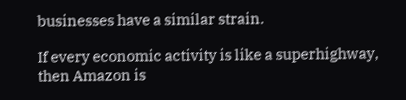businesses have a similar strain.

If every economic activity is like a superhighway, then Amazon is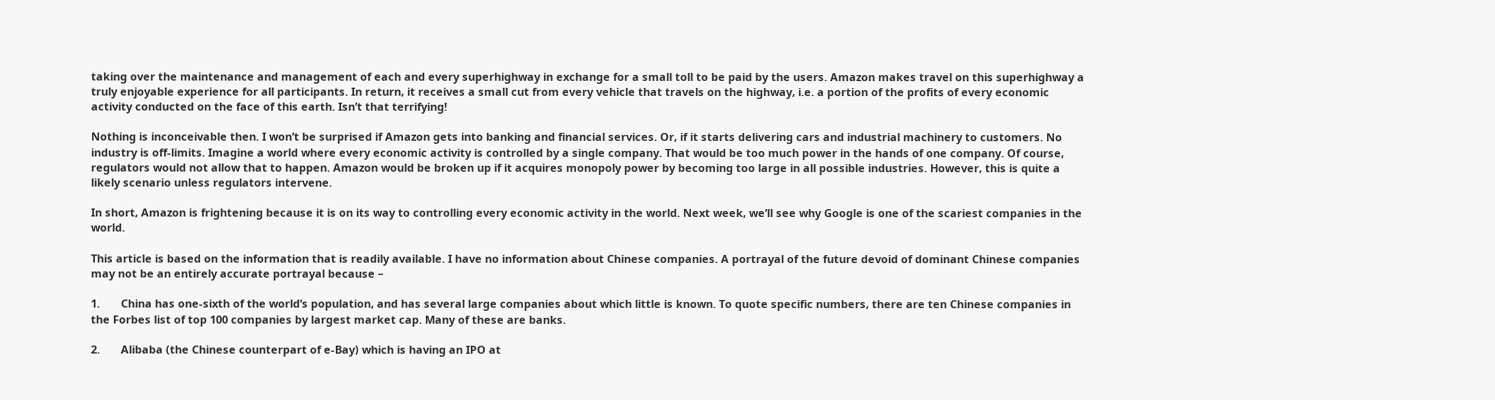taking over the maintenance and management of each and every superhighway in exchange for a small toll to be paid by the users. Amazon makes travel on this superhighway a truly enjoyable experience for all participants. In return, it receives a small cut from every vehicle that travels on the highway, i.e. a portion of the profits of every economic activity conducted on the face of this earth. Isn’t that terrifying!

Nothing is inconceivable then. I won’t be surprised if Amazon gets into banking and financial services. Or, if it starts delivering cars and industrial machinery to customers. No industry is off-limits. Imagine a world where every economic activity is controlled by a single company. That would be too much power in the hands of one company. Of course, regulators would not allow that to happen. Amazon would be broken up if it acquires monopoly power by becoming too large in all possible industries. However, this is quite a likely scenario unless regulators intervene.

In short, Amazon is frightening because it is on its way to controlling every economic activity in the world. Next week, we’ll see why Google is one of the scariest companies in the world.

This article is based on the information that is readily available. I have no information about Chinese companies. A portrayal of the future devoid of dominant Chinese companies may not be an entirely accurate portrayal because –

1.       China has one-sixth of the world’s population, and has several large companies about which little is known. To quote specific numbers, there are ten Chinese companies in the Forbes list of top 100 companies by largest market cap. Many of these are banks.

2.       Alibaba (the Chinese counterpart of e-Bay) which is having an IPO at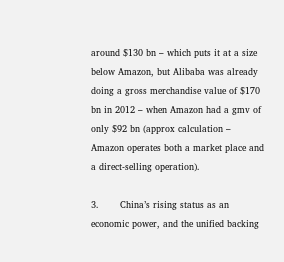around $130 bn – which puts it at a size below Amazon, but Alibaba was already doing a gross merchandise value of $170 bn in 2012 – when Amazon had a gmv of only $92 bn (approx calculation – Amazon operates both a market place and a direct-selling operation).

3.       China’s rising status as an economic power, and the unified backing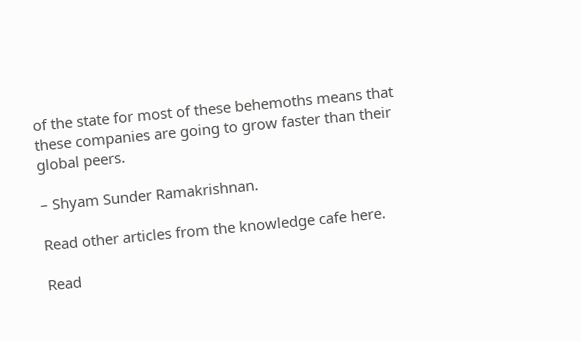of the state for most of these behemoths means that these companies are going to grow faster than their global peers.

– Shyam Sunder Ramakrishnan.

Read other articles from the knowledge cafe here.

Read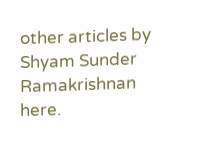other articles by Shyam Sunder Ramakrishnan here.